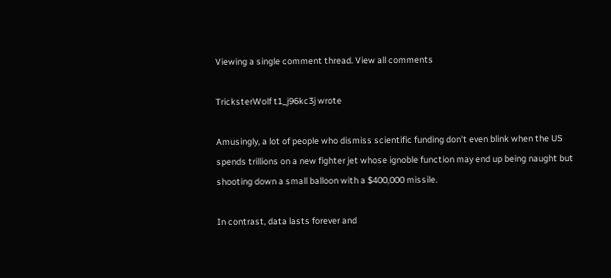Viewing a single comment thread. View all comments

TricksterWolf t1_j96kc3j wrote

Amusingly, a lot of people who dismiss scientific funding don't even blink when the US spends trillions on a new fighter jet whose ignoble function may end up being naught but shooting down a small balloon with a $400,000 missile.

In contrast, data lasts forever and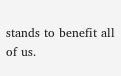stands to benefit all of us.